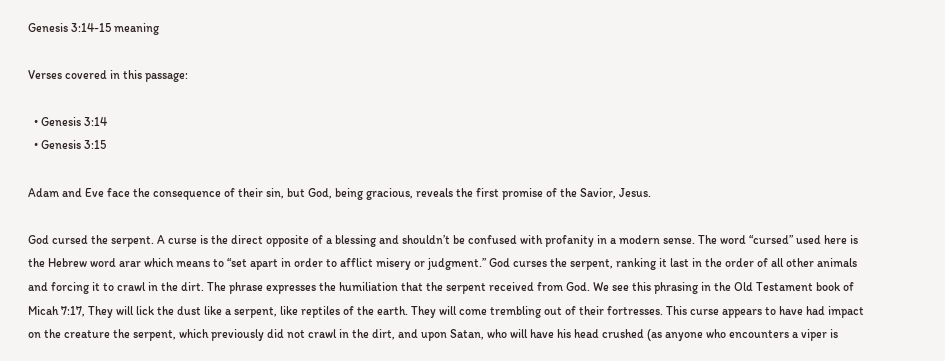Genesis 3:14-15 meaning

Verses covered in this passage:

  • Genesis 3:14
  • Genesis 3:15

Adam and Eve face the consequence of their sin, but God, being gracious, reveals the first promise of the Savior, Jesus.

God cursed the serpent. A curse is the direct opposite of a blessing and shouldn’t be confused with profanity in a modern sense. The word “cursed” used here is the Hebrew word arar which means to “set apart in order to afflict misery or judgment.” God curses the serpent, ranking it last in the order of all other animals and forcing it to crawl in the dirt. The phrase expresses the humiliation that the serpent received from God. We see this phrasing in the Old Testament book of Micah 7:17, They will lick the dust like a serpent, like reptiles of the earth. They will come trembling out of their fortresses. This curse appears to have had impact on the creature the serpent, which previously did not crawl in the dirt, and upon Satan, who will have his head crushed (as anyone who encounters a viper is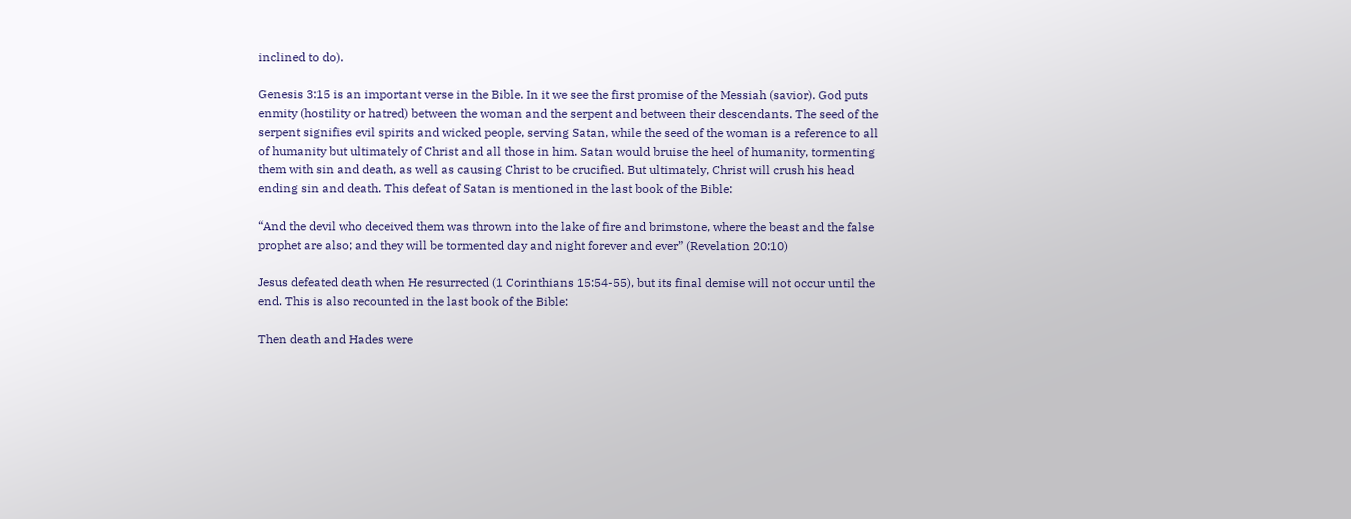inclined to do).

Genesis 3:15 is an important verse in the Bible. In it we see the first promise of the Messiah (savior). God puts enmity (hostility or hatred) between the woman and the serpent and between their descendants. The seed of the serpent signifies evil spirits and wicked people, serving Satan, while the seed of the woman is a reference to all of humanity but ultimately of Christ and all those in him. Satan would bruise the heel of humanity, tormenting them with sin and death, as well as causing Christ to be crucified. But ultimately, Christ will crush his head ending sin and death. This defeat of Satan is mentioned in the last book of the Bible:

“And the devil who deceived them was thrown into the lake of fire and brimstone, where the beast and the false prophet are also; and they will be tormented day and night forever and ever” (Revelation 20:10)

Jesus defeated death when He resurrected (1 Corinthians 15:54-55), but its final demise will not occur until the end. This is also recounted in the last book of the Bible:

Then death and Hades were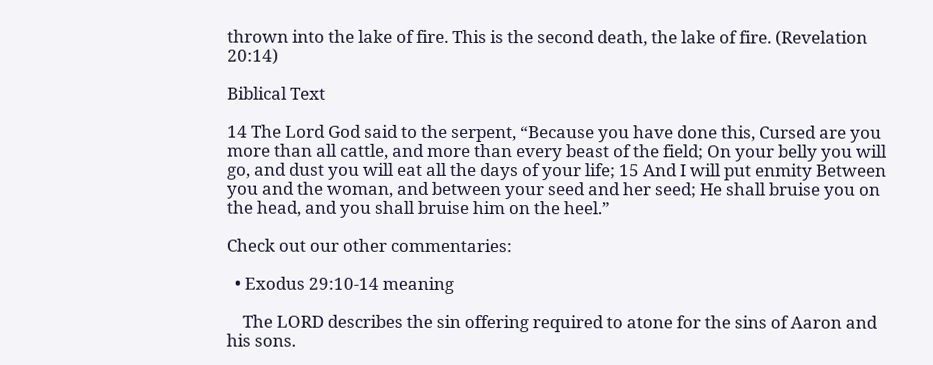thrown into the lake of fire. This is the second death, the lake of fire. (Revelation 20:14)

Biblical Text

14 The Lord God said to the serpent, “Because you have done this, Cursed are you more than all cattle, and more than every beast of the field; On your belly you will go, and dust you will eat all the days of your life; 15 And I will put enmity Between you and the woman, and between your seed and her seed; He shall bruise you on the head, and you shall bruise him on the heel.”

Check out our other commentaries:

  • Exodus 29:10-14 meaning

    The LORD describes the sin offering required to atone for the sins of Aaron and his sons.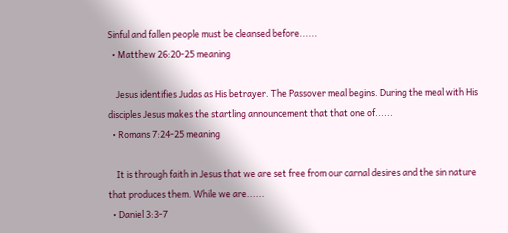Sinful and fallen people must be cleansed before......
  • Matthew 26:20-25 meaning

    Jesus identifies Judas as His betrayer. The Passover meal begins. During the meal with His disciples Jesus makes the startling announcement that that one of......
  • Romans 7:24-25 meaning

    It is through faith in Jesus that we are set free from our carnal desires and the sin nature that produces them. While we are......
  • Daniel 3:3-7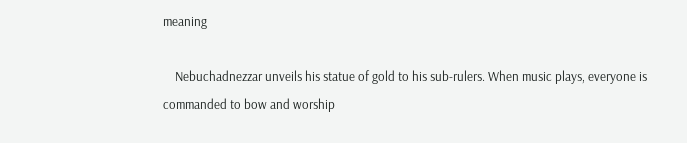meaning

    Nebuchadnezzar unveils his statue of gold to his sub-rulers. When music plays, everyone is commanded to bow and worship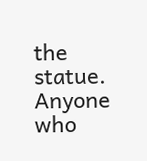the statue. Anyone who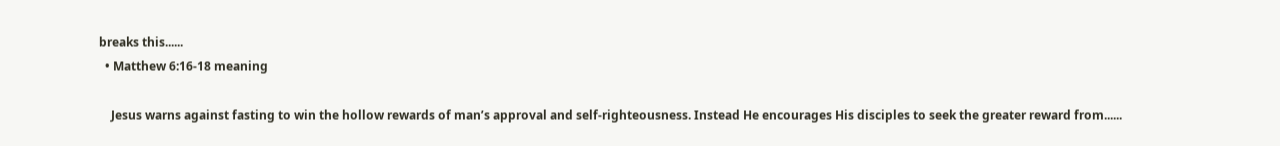breaks this......
  • Matthew 6:16-18 meaning

    Jesus warns against fasting to win the hollow rewards of man’s approval and self-righteousness. Instead He encourages His disciples to seek the greater reward from......